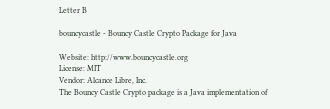Letter B

bouncycastle - Bouncy Castle Crypto Package for Java

Website: http://www.bouncycastle.org
License: MIT
Vendor: Alcance Libre, Inc.
The Bouncy Castle Crypto package is a Java implementation of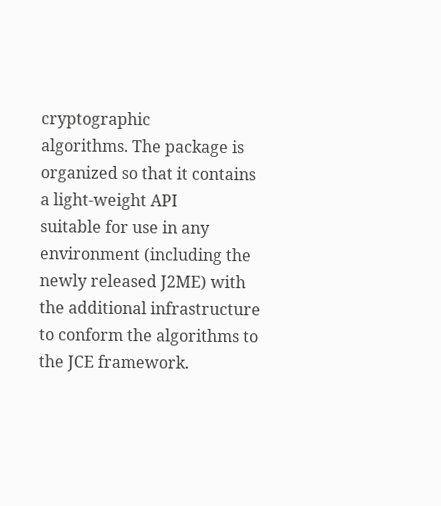cryptographic
algorithms. The package is organized so that it contains a light-weight API
suitable for use in any environment (including the newly released J2ME) with
the additional infrastructure to conform the algorithms to the JCE framework.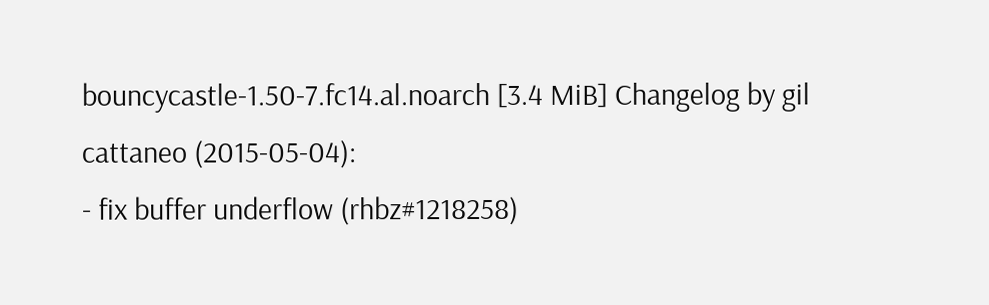bouncycastle-1.50-7.fc14.al.noarch [3.4 MiB] Changelog by gil cattaneo (2015-05-04):
- fix buffer underflow (rhbz#1218258)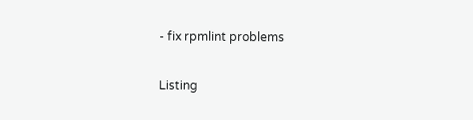- fix rpmlint problems

Listing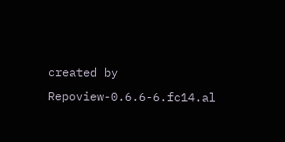created by Repoview-0.6.6-6.fc14.al